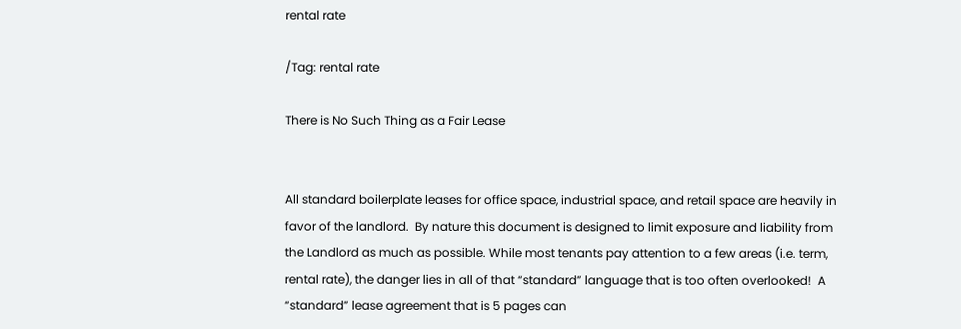rental rate

/Tag: rental rate

There is No Such Thing as a Fair Lease


All standard boilerplate leases for office space, industrial space, and retail space are heavily in favor of the landlord.  By nature this document is designed to limit exposure and liability from the Landlord as much as possible. While most tenants pay attention to a few areas (i.e. term, rental rate), the danger lies in all of that “standard” language that is too often overlooked!  A “standard” lease agreement that is 5 pages can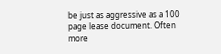be just as aggressive as a 100 page lease document. Often more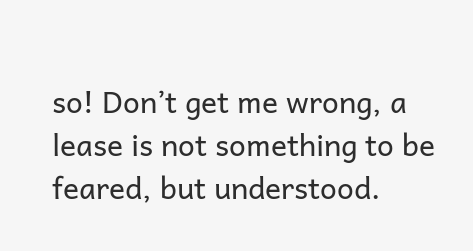so! Don’t get me wrong, a lease is not something to be feared, but understood.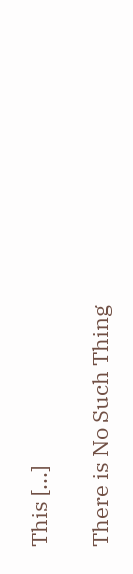This [...]

There is No Such Thing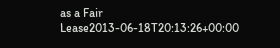as a Fair Lease2013-06-18T20:13:26+00:00